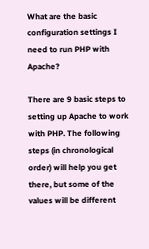What are the basic configuration settings I need to run PHP with Apache?

There are 9 basic steps to setting up Apache to work with PHP. The following steps (in chronological order) will help you get there, but some of the values will be different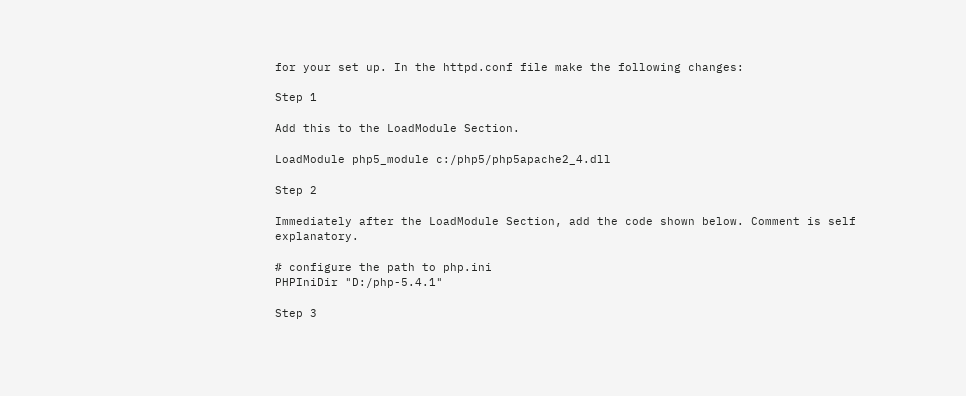for your set up. In the httpd.conf file make the following changes:

Step 1

Add this to the LoadModule Section.

LoadModule php5_module c:/php5/php5apache2_4.dll

Step 2

Immediately after the LoadModule Section, add the code shown below. Comment is self explanatory.

# configure the path to php.ini
PHPIniDir "D:/php-5.4.1"

Step 3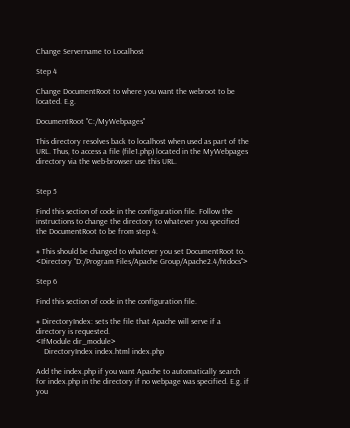Change Servername to Localhost

Step 4

Change DocumentRoot to where you want the webroot to be located. E.g.

DocumentRoot "C:/MyWebpages"

This directory resolves back to localhost when used as part of the URL. Thus, to access a file (file1.php) located in the MyWebpages directory via the web-browser use this URL.


Step 5

Find this section of code in the configuration file. Follow the instructions to change the directory to whatever you specified the DocumentRoot to be from step 4.

# This should be changed to whatever you set DocumentRoot to.
<Directory "D:/Program Files/Apache Group/Apache2.4/htdocs">

Step 6

Find this section of code in the configuration file.

# DirectoryIndex: sets the file that Apache will serve if a directory is requested.
<IfModule dir_module>
    DirectoryIndex index.html index.php

Add the index.php if you want Apache to automatically search for index.php in the directory if no webpage was specified. E.g. if you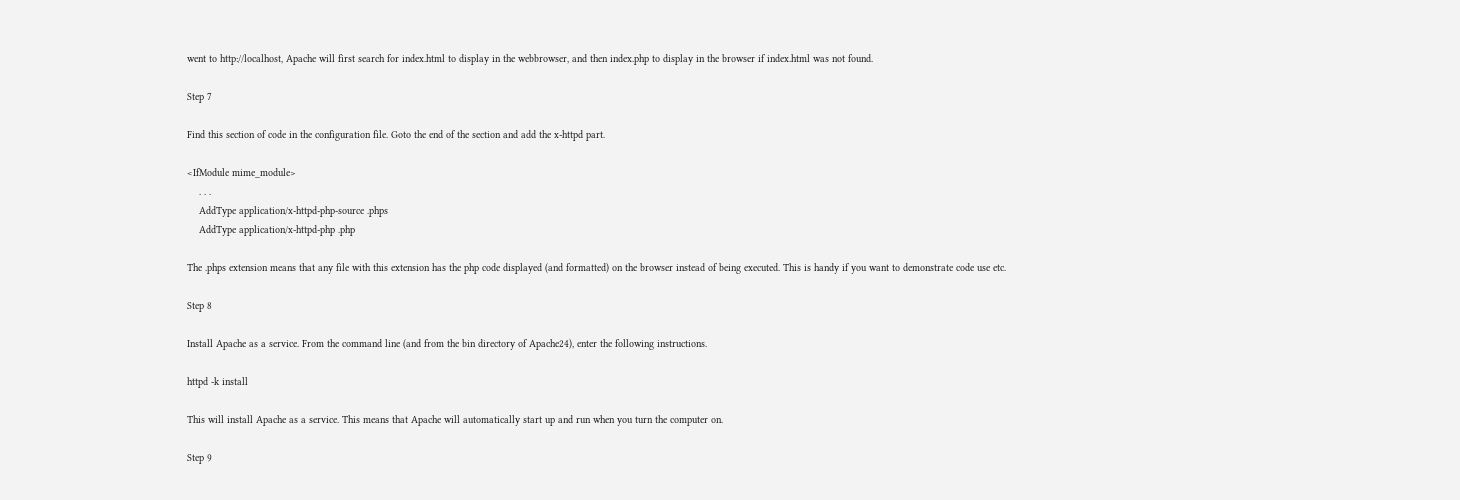went to http://localhost, Apache will first search for index.html to display in the webbrowser, and then index.php to display in the browser if index.html was not found.

Step 7

Find this section of code in the configuration file. Goto the end of the section and add the x-httpd part.

<IfModule mime_module>
    . . .
    AddType application/x-httpd-php-source .phps
    AddType application/x-httpd-php .php

The .phps extension means that any file with this extension has the php code displayed (and formatted) on the browser instead of being executed. This is handy if you want to demonstrate code use etc.

Step 8

Install Apache as a service. From the command line (and from the bin directory of Apache24), enter the following instructions.

httpd -k install

This will install Apache as a service. This means that Apache will automatically start up and run when you turn the computer on.

Step 9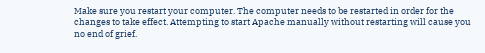Make sure you restart your computer. The computer needs to be restarted in order for the changes to take effect. Attempting to start Apache manually without restarting will cause you no end of grief.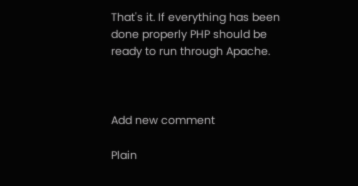That's it. If everything has been done properly PHP should be ready to run through Apache.



Add new comment

Plain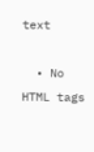text

  • No HTML tags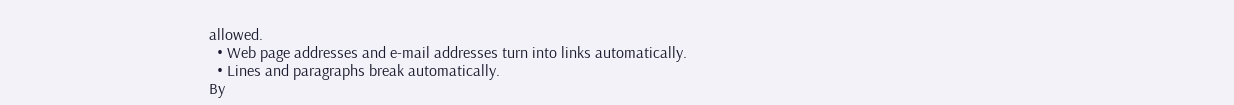allowed.
  • Web page addresses and e-mail addresses turn into links automatically.
  • Lines and paragraphs break automatically.
By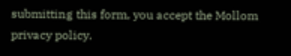submitting this form, you accept the Mollom privacy policy.